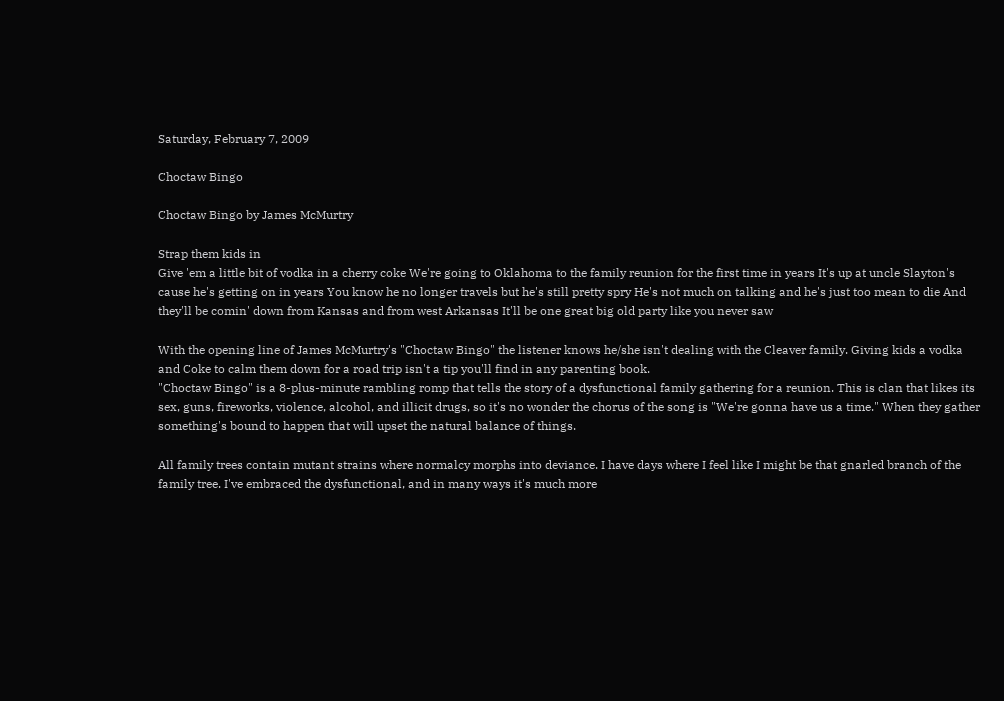Saturday, February 7, 2009

Choctaw Bingo

Choctaw Bingo by James McMurtry

Strap them kids in
Give 'em a little bit of vodka in a cherry coke We're going to Oklahoma to the family reunion for the first time in years It's up at uncle Slayton's cause he's getting on in years You know he no longer travels but he's still pretty spry He's not much on talking and he's just too mean to die And they'll be comin' down from Kansas and from west Arkansas It'll be one great big old party like you never saw

With the opening line of James McMurtry's "Choctaw Bingo" the listener knows he/she isn't dealing with the Cleaver family. Giving kids a vodka and Coke to calm them down for a road trip isn't a tip you'll find in any parenting book.
"Choctaw Bingo" is a 8-plus-minute rambling romp that tells the story of a dysfunctional family gathering for a reunion. This is clan that likes its sex, guns, fireworks, violence, alcohol, and illicit drugs, so it's no wonder the chorus of the song is "We're gonna have us a time." When they gather something's bound to happen that will upset the natural balance of things.

All family trees contain mutant strains where normalcy morphs into deviance. I have days where I feel like I might be that gnarled branch of the family tree. I've embraced the dysfunctional, and in many ways it's much more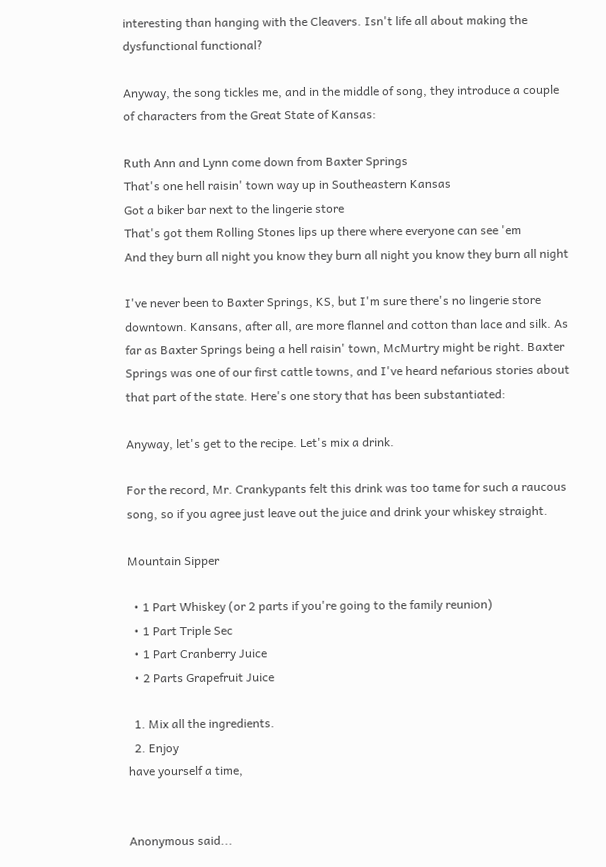interesting than hanging with the Cleavers. Isn't life all about making the dysfunctional functional?

Anyway, the song tickles me, and in the middle of song, they introduce a couple of characters from the Great State of Kansas:

Ruth Ann and Lynn come down from Baxter Springs
That's one hell raisin' town way up in Southeastern Kansas
Got a biker bar next to the lingerie store
That's got them Rolling Stones lips up there where everyone can see 'em
And they burn all night you know they burn all night you know they burn all night

I've never been to Baxter Springs, KS, but I'm sure there's no lingerie store downtown. Kansans, after all, are more flannel and cotton than lace and silk. As far as Baxter Springs being a hell raisin' town, McMurtry might be right. Baxter Springs was one of our first cattle towns, and I've heard nefarious stories about that part of the state. Here's one story that has been substantiated:

Anyway, let's get to the recipe. Let's mix a drink.

For the record, Mr. Crankypants felt this drink was too tame for such a raucous song, so if you agree just leave out the juice and drink your whiskey straight.

Mountain Sipper

  • 1 Part Whiskey (or 2 parts if you're going to the family reunion)
  • 1 Part Triple Sec
  • 1 Part Cranberry Juice
  • 2 Parts Grapefruit Juice

  1. Mix all the ingredients.
  2. Enjoy
have yourself a time,


Anonymous said...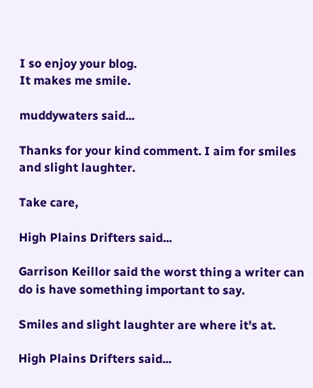I so enjoy your blog.
It makes me smile.

muddywaters said...

Thanks for your kind comment. I aim for smiles and slight laughter.

Take care,

High Plains Drifters said...

Garrison Keillor said the worst thing a writer can do is have something important to say.

Smiles and slight laughter are where it's at.

High Plains Drifters said...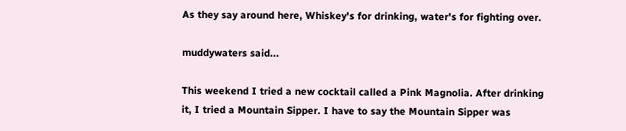As they say around here, Whiskey's for drinking, water's for fighting over.

muddywaters said...

This weekend I tried a new cocktail called a Pink Magnolia. After drinking it, I tried a Mountain Sipper. I have to say the Mountain Sipper was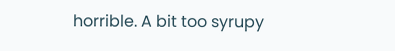horrible. A bit too syrupy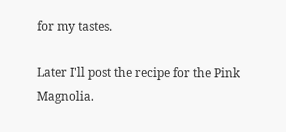for my tastes.

Later I'll post the recipe for the Pink Magnolia.